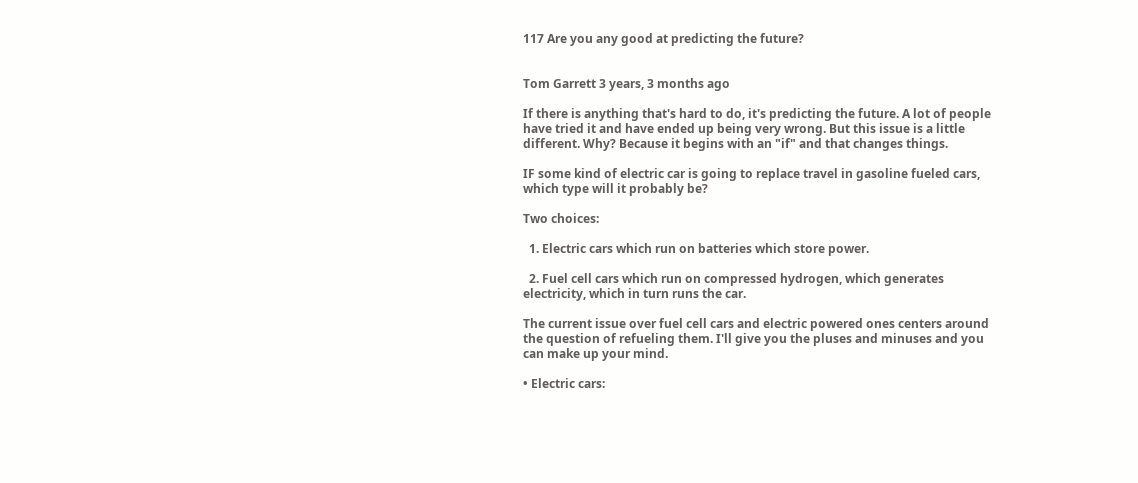117 Are you any good at predicting the future?


Tom Garrett 3 years, 3 months ago

If there is anything that's hard to do, it's predicting the future. A lot of people have tried it and have ended up being very wrong. But this issue is a little different. Why? Because it begins with an "if" and that changes things.

IF some kind of electric car is going to replace travel in gasoline fueled cars, which type will it probably be?

Two choices:

  1. Electric cars which run on batteries which store power.

  2. Fuel cell cars which run on compressed hydrogen, which generates electricity, which in turn runs the car.

The current issue over fuel cell cars and electric powered ones centers around the question of refueling them. I'll give you the pluses and minuses and you can make up your mind.

• Electric cars: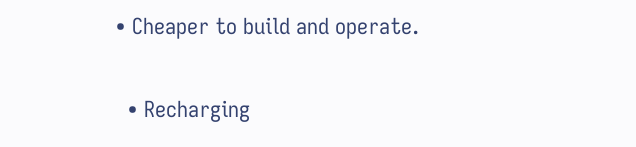• Cheaper to build and operate.

  • Recharging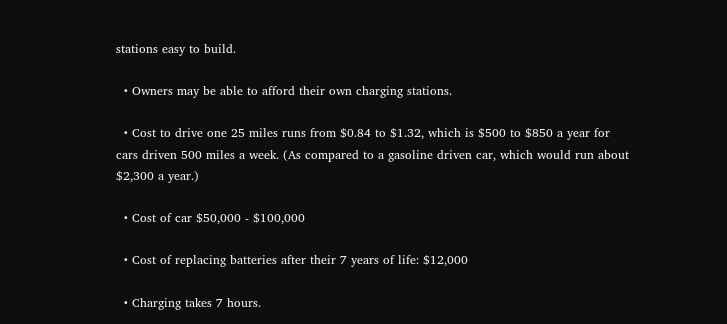stations easy to build.

  • Owners may be able to afford their own charging stations.

  • Cost to drive one 25 miles runs from $0.84 to $1.32, which is $500 to $850 a year for cars driven 500 miles a week. (As compared to a gasoline driven car, which would run about $2,300 a year.)

  • Cost of car $50,000 - $100,000

  • Cost of replacing batteries after their 7 years of life: $12,000

  • Charging takes 7 hours.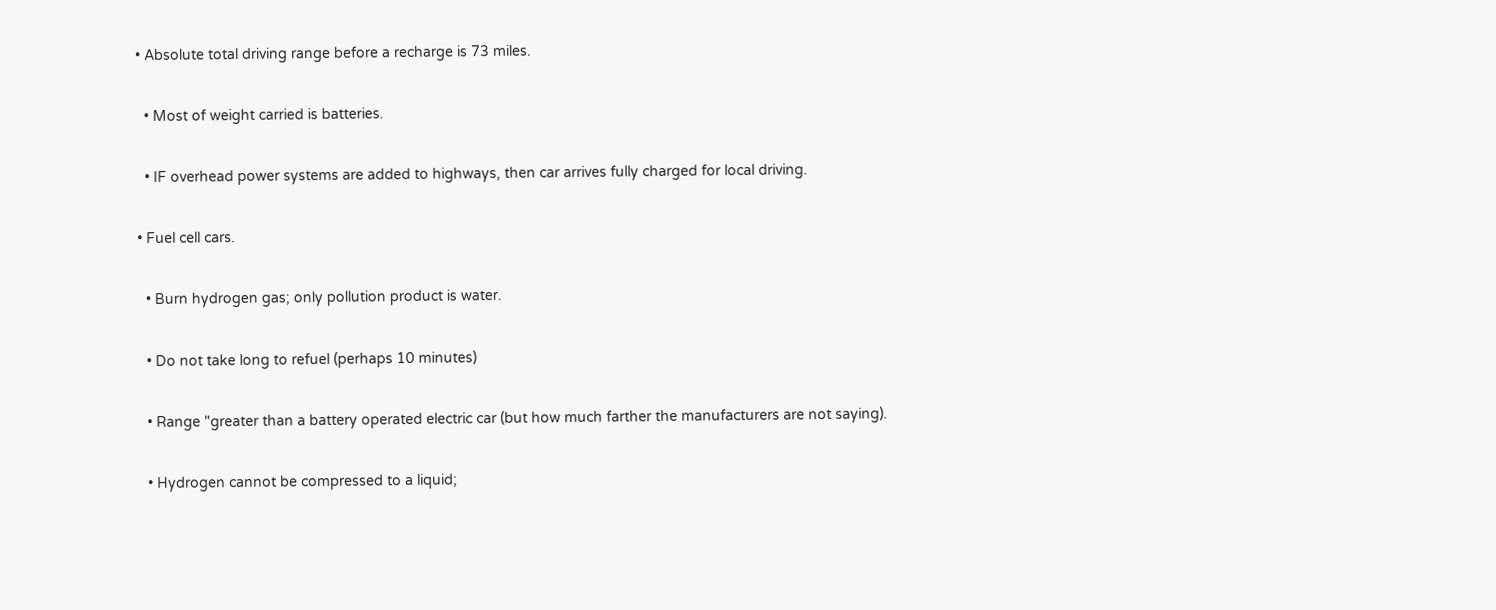• Absolute total driving range before a recharge is 73 miles.

  • Most of weight carried is batteries.

  • IF overhead power systems are added to highways, then car arrives fully charged for local driving.

• Fuel cell cars.

  • Burn hydrogen gas; only pollution product is water.

  • Do not take long to refuel (perhaps 10 minutes)

  • Range "greater than a battery operated electric car (but how much farther the manufacturers are not saying).

  • Hydrogen cannot be compressed to a liquid;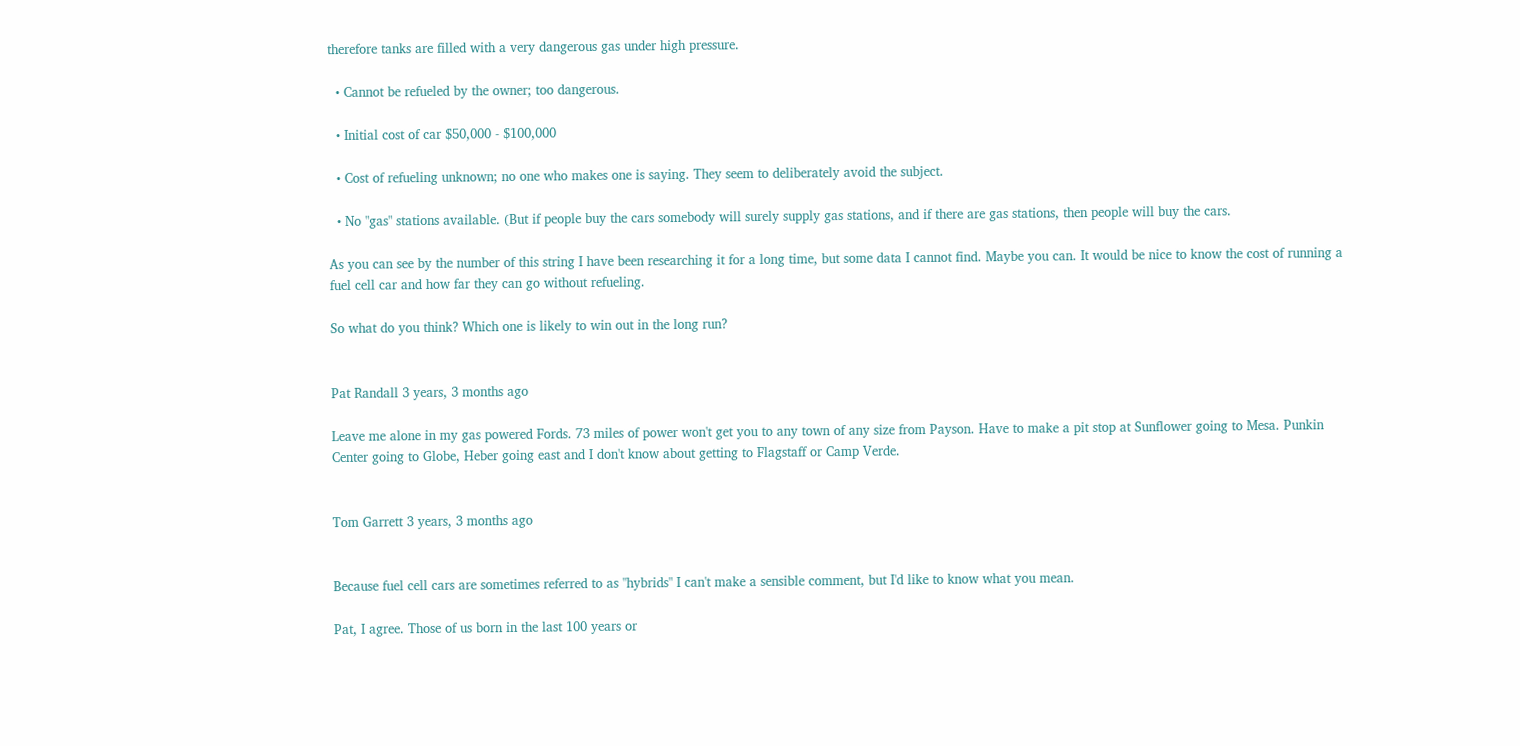therefore tanks are filled with a very dangerous gas under high pressure.

  • Cannot be refueled by the owner; too dangerous.

  • Initial cost of car $50,000 - $100,000

  • Cost of refueling unknown; no one who makes one is saying. They seem to deliberately avoid the subject.

  • No "gas" stations available. (But if people buy the cars somebody will surely supply gas stations, and if there are gas stations, then people will buy the cars.

As you can see by the number of this string I have been researching it for a long time, but some data I cannot find. Maybe you can. It would be nice to know the cost of running a fuel cell car and how far they can go without refueling.

So what do you think? Which one is likely to win out in the long run?


Pat Randall 3 years, 3 months ago

Leave me alone in my gas powered Fords. 73 miles of power won't get you to any town of any size from Payson. Have to make a pit stop at Sunflower going to Mesa. Punkin Center going to Globe, Heber going east and I don't know about getting to Flagstaff or Camp Verde.


Tom Garrett 3 years, 3 months ago


Because fuel cell cars are sometimes referred to as "hybrids" I can't make a sensible comment, but I'd like to know what you mean.

Pat, I agree. Those of us born in the last 100 years or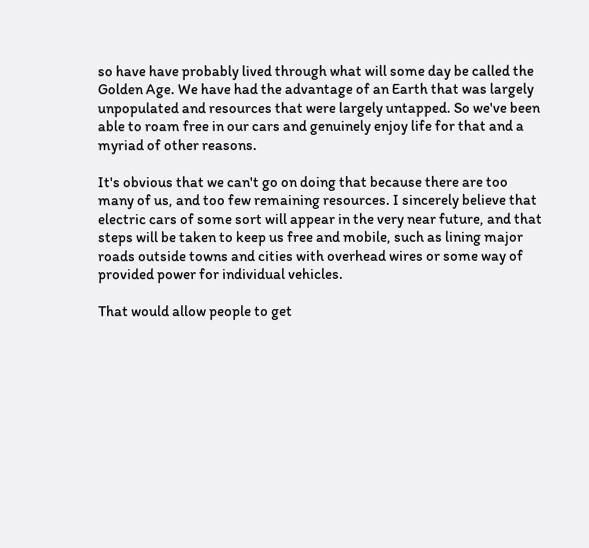so have have probably lived through what will some day be called the Golden Age. We have had the advantage of an Earth that was largely unpopulated and resources that were largely untapped. So we've been able to roam free in our cars and genuinely enjoy life for that and a myriad of other reasons.

It's obvious that we can't go on doing that because there are too many of us, and too few remaining resources. I sincerely believe that electric cars of some sort will appear in the very near future, and that steps will be taken to keep us free and mobile, such as lining major roads outside towns and cities with overhead wires or some way of provided power for individual vehicles.

That would allow people to get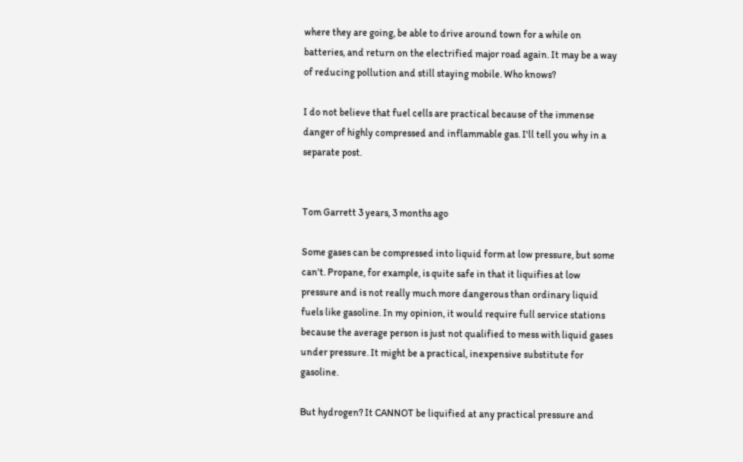where they are going, be able to drive around town for a while on batteries, and return on the electrified major road again. It may be a way of reducing pollution and still staying mobile. Who knows?

I do not believe that fuel cells are practical because of the immense danger of highly compressed and inflammable gas. I'll tell you why in a separate post.


Tom Garrett 3 years, 3 months ago

Some gases can be compressed into liquid form at low pressure, but some can't. Propane, for example, is quite safe in that it liquifies at low pressure and is not really much more dangerous than ordinary liquid fuels like gasoline. In my opinion, it would require full service stations because the average person is just not qualified to mess with liquid gases under pressure. It might be a practical, inexpensive substitute for gasoline.

But hydrogen? It CANNOT be liquified at any practical pressure and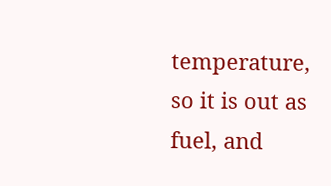temperature, so it is out as fuel, and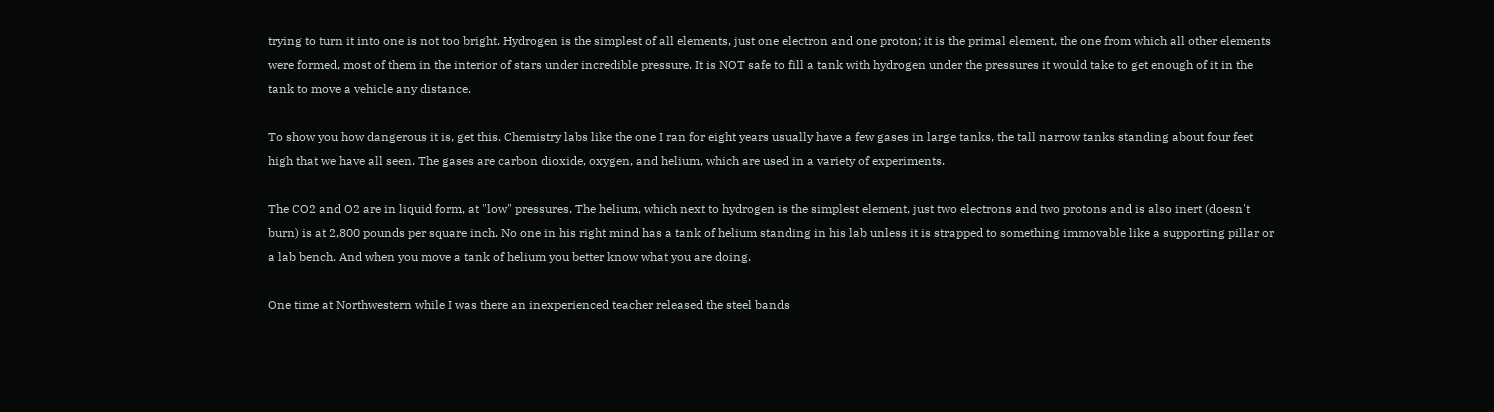trying to turn it into one is not too bright. Hydrogen is the simplest of all elements, just one electron and one proton; it is the primal element, the one from which all other elements were formed, most of them in the interior of stars under incredible pressure. It is NOT safe to fill a tank with hydrogen under the pressures it would take to get enough of it in the tank to move a vehicle any distance.

To show you how dangerous it is, get this. Chemistry labs like the one I ran for eight years usually have a few gases in large tanks, the tall narrow tanks standing about four feet high that we have all seen. The gases are carbon dioxide, oxygen, and helium, which are used in a variety of experiments.

The CO2 and O2 are in liquid form, at "low" pressures. The helium, which next to hydrogen is the simplest element, just two electrons and two protons and is also inert (doesn't burn) is at 2,800 pounds per square inch. No one in his right mind has a tank of helium standing in his lab unless it is strapped to something immovable like a supporting pillar or a lab bench. And when you move a tank of helium you better know what you are doing.

One time at Northwestern while I was there an inexperienced teacher released the steel bands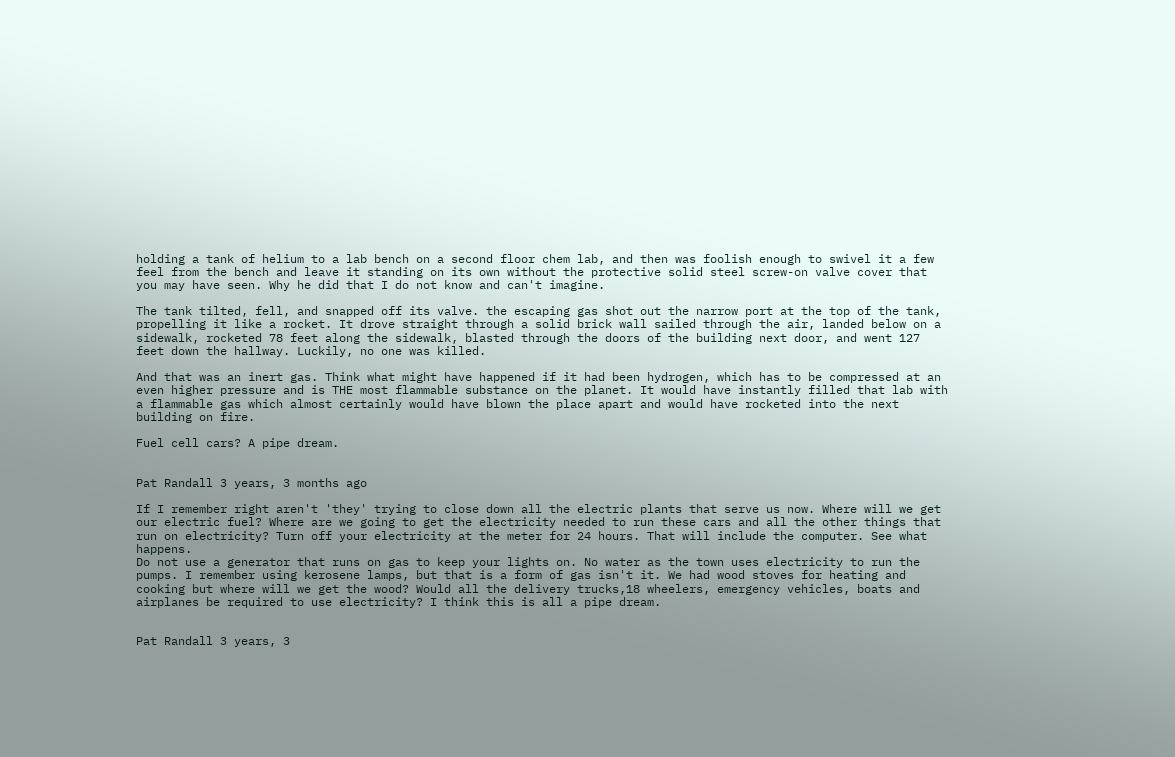holding a tank of helium to a lab bench on a second floor chem lab, and then was foolish enough to swivel it a few feel from the bench and leave it standing on its own without the protective solid steel screw-on valve cover that you may have seen. Why he did that I do not know and can't imagine.

The tank tilted, fell, and snapped off its valve. the escaping gas shot out the narrow port at the top of the tank, propelling it like a rocket. It drove straight through a solid brick wall sailed through the air, landed below on a sidewalk, rocketed 78 feet along the sidewalk, blasted through the doors of the building next door, and went 127 feet down the hallway. Luckily, no one was killed.

And that was an inert gas. Think what might have happened if it had been hydrogen, which has to be compressed at an even higher pressure and is THE most flammable substance on the planet. It would have instantly filled that lab with a flammable gas which almost certainly would have blown the place apart and would have rocketed into the next building on fire.

Fuel cell cars? A pipe dream.


Pat Randall 3 years, 3 months ago

If I remember right aren't 'they' trying to close down all the electric plants that serve us now. Where will we get our electric fuel? Where are we going to get the electricity needed to run these cars and all the other things that run on electricity? Turn off your electricity at the meter for 24 hours. That will include the computer. See what happens.
Do not use a generator that runs on gas to keep your lights on. No water as the town uses electricity to run the pumps. I remember using kerosene lamps, but that is a form of gas isn't it. We had wood stoves for heating and cooking but where will we get the wood? Would all the delivery trucks,18 wheelers, emergency vehicles, boats and airplanes be required to use electricity? I think this is all a pipe dream.


Pat Randall 3 years, 3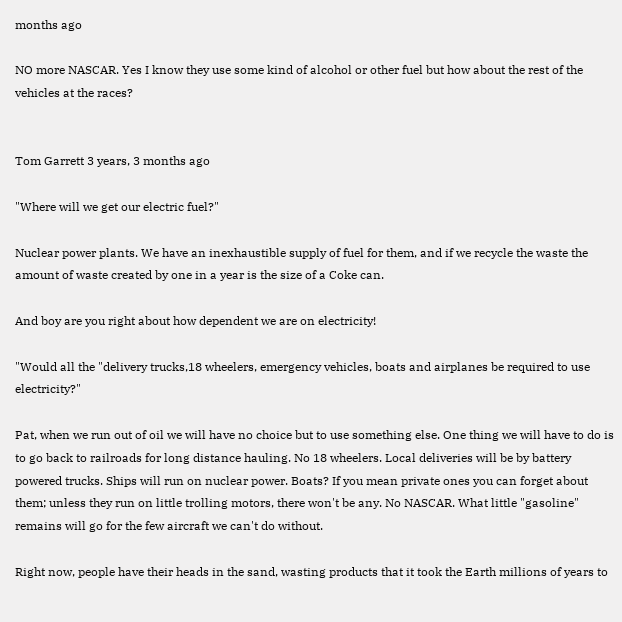months ago

NO more NASCAR. Yes I know they use some kind of alcohol or other fuel but how about the rest of the vehicles at the races?


Tom Garrett 3 years, 3 months ago

"Where will we get our electric fuel?"

Nuclear power plants. We have an inexhaustible supply of fuel for them, and if we recycle the waste the amount of waste created by one in a year is the size of a Coke can.

And boy are you right about how dependent we are on electricity!

"Would all the "delivery trucks,18 wheelers, emergency vehicles, boats and airplanes be required to use electricity?"

Pat, when we run out of oil we will have no choice but to use something else. One thing we will have to do is to go back to railroads for long distance hauling. No 18 wheelers. Local deliveries will be by battery powered trucks. Ships will run on nuclear power. Boats? If you mean private ones you can forget about them; unless they run on little trolling motors, there won't be any. No NASCAR. What little "gasoline" remains will go for the few aircraft we can't do without.

Right now, people have their heads in the sand, wasting products that it took the Earth millions of years to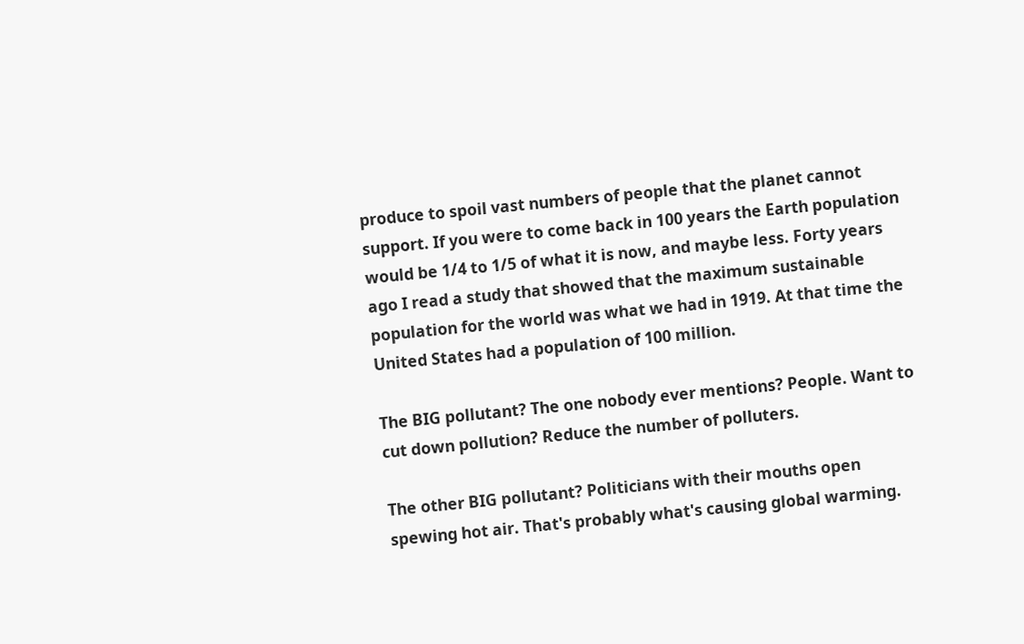produce to spoil vast numbers of people that the planet cannot support. If you were to come back in 100 years the Earth population would be 1/4 to 1/5 of what it is now, and maybe less. Forty years ago I read a study that showed that the maximum sustainable population for the world was what we had in 1919. At that time the United States had a population of 100 million.

The BIG pollutant? The one nobody ever mentions? People. Want to cut down pollution? Reduce the number of polluters.

The other BIG pollutant? Politicians with their mouths open spewing hot air. That's probably what's causing global warming.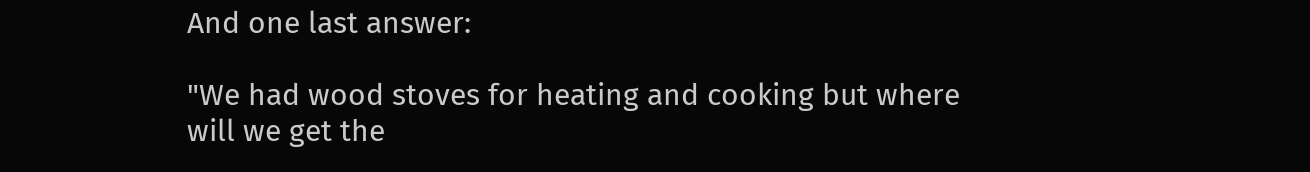And one last answer:

"We had wood stoves for heating and cooking but where will we get the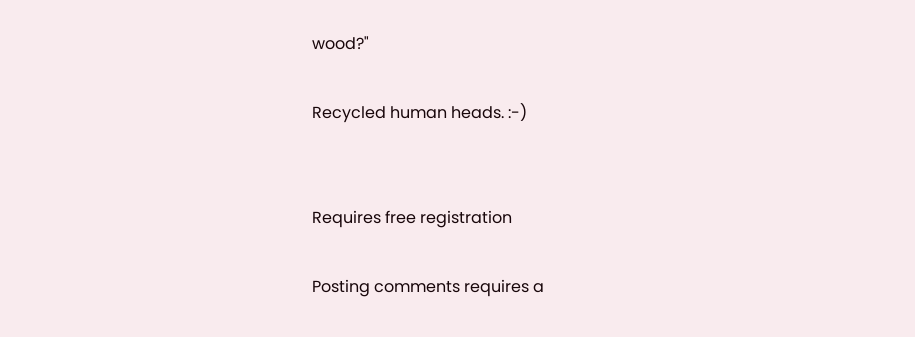wood?"

Recycled human heads. :-)


Requires free registration

Posting comments requires a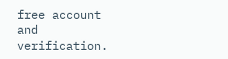free account and verification.